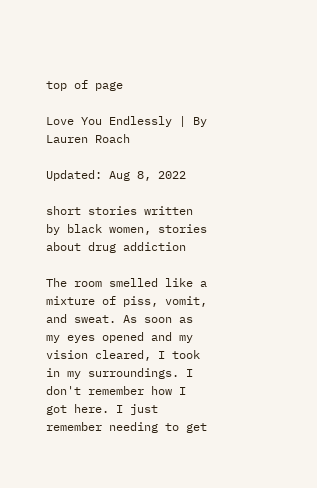top of page

Love You Endlessly | By Lauren Roach

Updated: Aug 8, 2022

short stories written by black women, stories about drug addiction

The room smelled like a mixture of piss, vomit, and sweat. As soon as my eyes opened and my vision cleared, I took in my surroundings. I don't remember how I got here. I just remember needing to get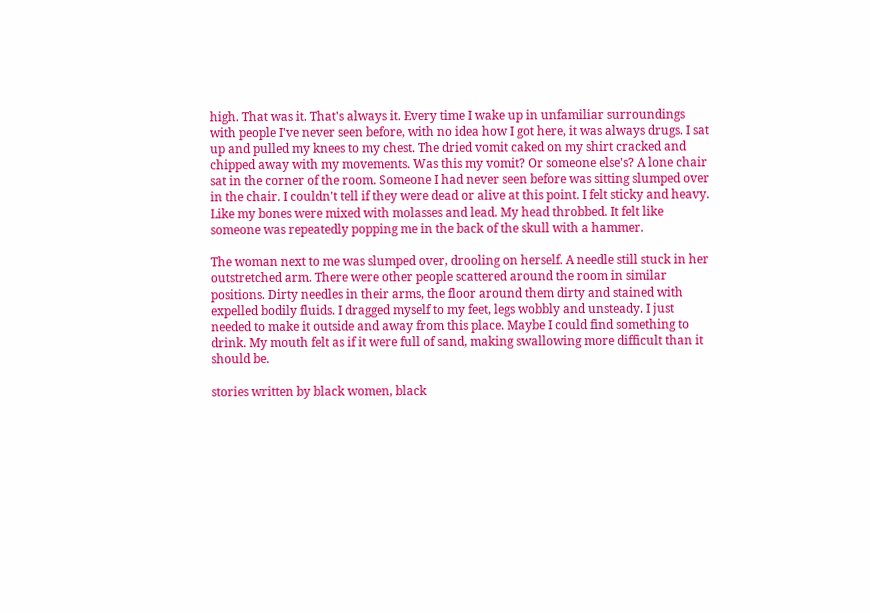high. That was it. That's always it. Every time I wake up in unfamiliar surroundings with people I've never seen before, with no idea how I got here, it was always drugs. I sat up and pulled my knees to my chest. The dried vomit caked on my shirt cracked and chipped away with my movements. Was this my vomit? Or someone else's? A lone chair sat in the corner of the room. Someone I had never seen before was sitting slumped over in the chair. I couldn't tell if they were dead or alive at this point. I felt sticky and heavy. Like my bones were mixed with molasses and lead. My head throbbed. It felt like someone was repeatedly popping me in the back of the skull with a hammer.

The woman next to me was slumped over, drooling on herself. A needle still stuck in her outstretched arm. There were other people scattered around the room in similar positions. Dirty needles in their arms, the floor around them dirty and stained with expelled bodily fluids. I dragged myself to my feet, legs wobbly and unsteady. I just needed to make it outside and away from this place. Maybe I could find something to drink. My mouth felt as if it were full of sand, making swallowing more difficult than it should be.

stories written by black women, black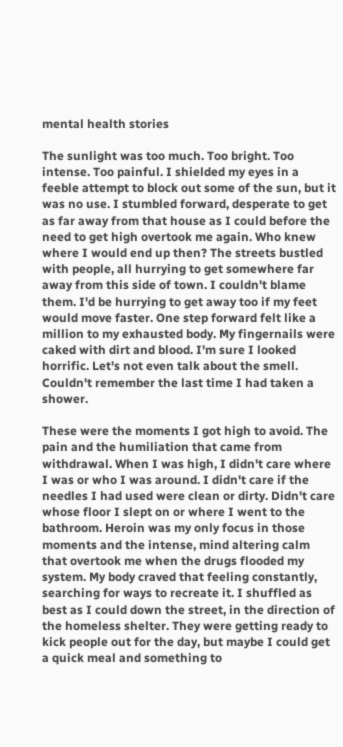mental health stories

The sunlight was too much. Too bright. Too intense. Too painful. I shielded my eyes in a feeble attempt to block out some of the sun, but it was no use. I stumbled forward, desperate to get as far away from that house as I could before the need to get high overtook me again. Who knew where I would end up then? The streets bustled with people, all hurrying to get somewhere far away from this side of town. I couldn't blame them. I'd be hurrying to get away too if my feet would move faster. One step forward felt like a million to my exhausted body. My fingernails were caked with dirt and blood. I'm sure I looked horrific. Let's not even talk about the smell. Couldn't remember the last time I had taken a shower.

These were the moments I got high to avoid. The pain and the humiliation that came from withdrawal. When I was high, I didn't care where I was or who I was around. I didn't care if the needles I had used were clean or dirty. Didn't care whose floor I slept on or where I went to the bathroom. Heroin was my only focus in those moments and the intense, mind altering calm that overtook me when the drugs flooded my system. My body craved that feeling constantly, searching for ways to recreate it. I shuffled as best as I could down the street, in the direction of the homeless shelter. They were getting ready to kick people out for the day, but maybe I could get a quick meal and something to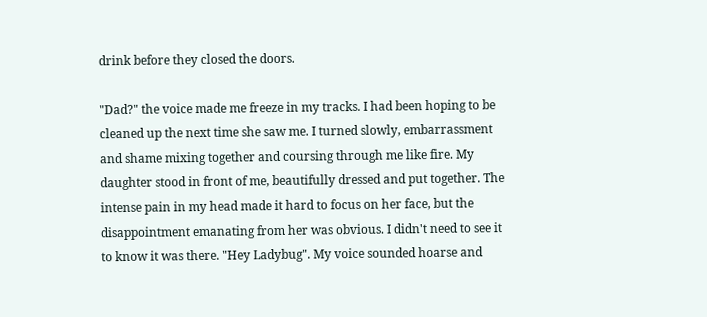drink before they closed the doors.

"Dad?" the voice made me freeze in my tracks. I had been hoping to be cleaned up the next time she saw me. I turned slowly, embarrassment and shame mixing together and coursing through me like fire. My daughter stood in front of me, beautifully dressed and put together. The intense pain in my head made it hard to focus on her face, but the disappointment emanating from her was obvious. I didn't need to see it to know it was there. "Hey Ladybug". My voice sounded hoarse and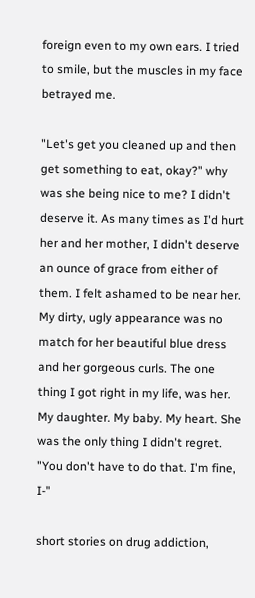foreign even to my own ears. I tried to smile, but the muscles in my face betrayed me.

"Let's get you cleaned up and then get something to eat, okay?" why was she being nice to me? I didn't deserve it. As many times as I'd hurt her and her mother, I didn't deserve an ounce of grace from either of them. I felt ashamed to be near her. My dirty, ugly appearance was no match for her beautiful blue dress and her gorgeous curls. The one thing I got right in my life, was her. My daughter. My baby. My heart. She was the only thing I didn't regret. "You don't have to do that. I'm fine, I-"

short stories on drug addiction,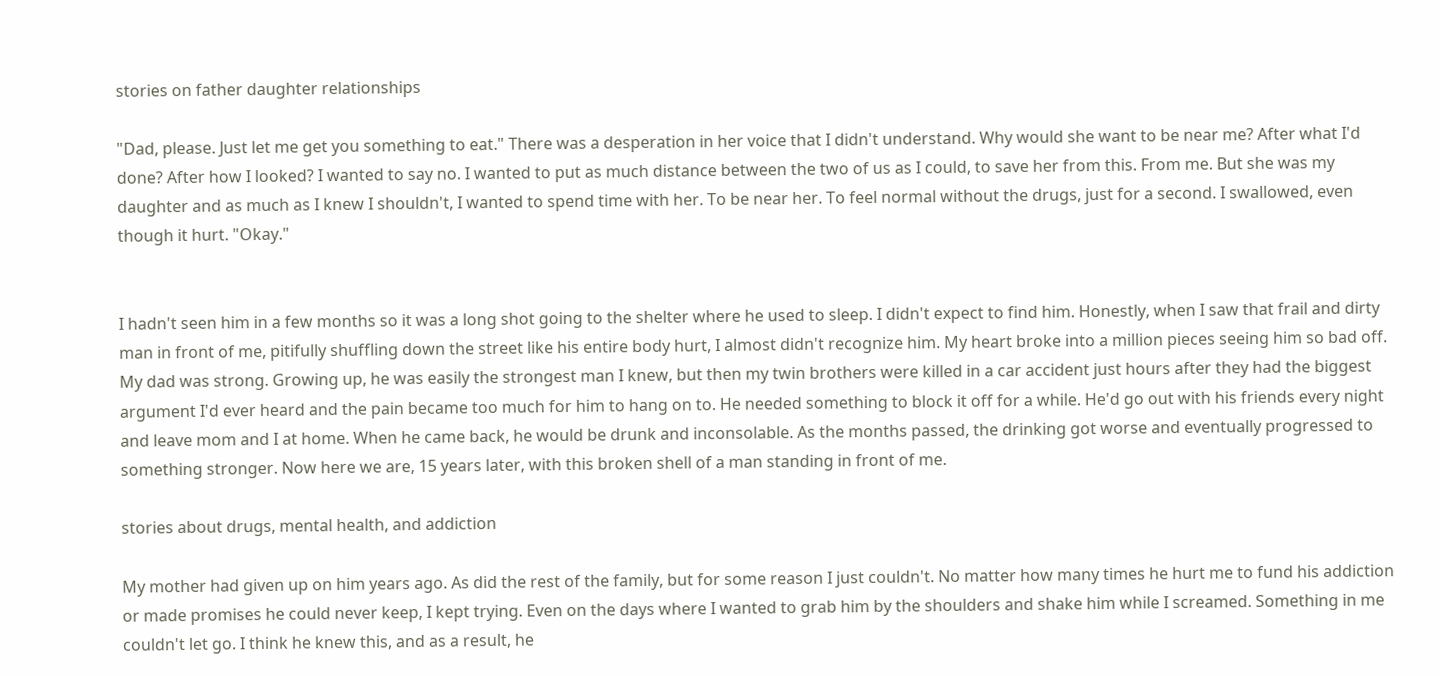stories on father daughter relationships

"Dad, please. Just let me get you something to eat." There was a desperation in her voice that I didn't understand. Why would she want to be near me? After what I'd done? After how I looked? I wanted to say no. I wanted to put as much distance between the two of us as I could, to save her from this. From me. But she was my daughter and as much as I knew I shouldn't, I wanted to spend time with her. To be near her. To feel normal without the drugs, just for a second. I swallowed, even though it hurt. "Okay."


I hadn't seen him in a few months so it was a long shot going to the shelter where he used to sleep. I didn't expect to find him. Honestly, when I saw that frail and dirty man in front of me, pitifully shuffling down the street like his entire body hurt, I almost didn't recognize him. My heart broke into a million pieces seeing him so bad off. My dad was strong. Growing up, he was easily the strongest man I knew, but then my twin brothers were killed in a car accident just hours after they had the biggest argument I'd ever heard and the pain became too much for him to hang on to. He needed something to block it off for a while. He'd go out with his friends every night and leave mom and I at home. When he came back, he would be drunk and inconsolable. As the months passed, the drinking got worse and eventually progressed to something stronger. Now here we are, 15 years later, with this broken shell of a man standing in front of me.

stories about drugs, mental health, and addiction

My mother had given up on him years ago. As did the rest of the family, but for some reason I just couldn't. No matter how many times he hurt me to fund his addiction or made promises he could never keep, I kept trying. Even on the days where I wanted to grab him by the shoulders and shake him while I screamed. Something in me couldn't let go. I think he knew this, and as a result, he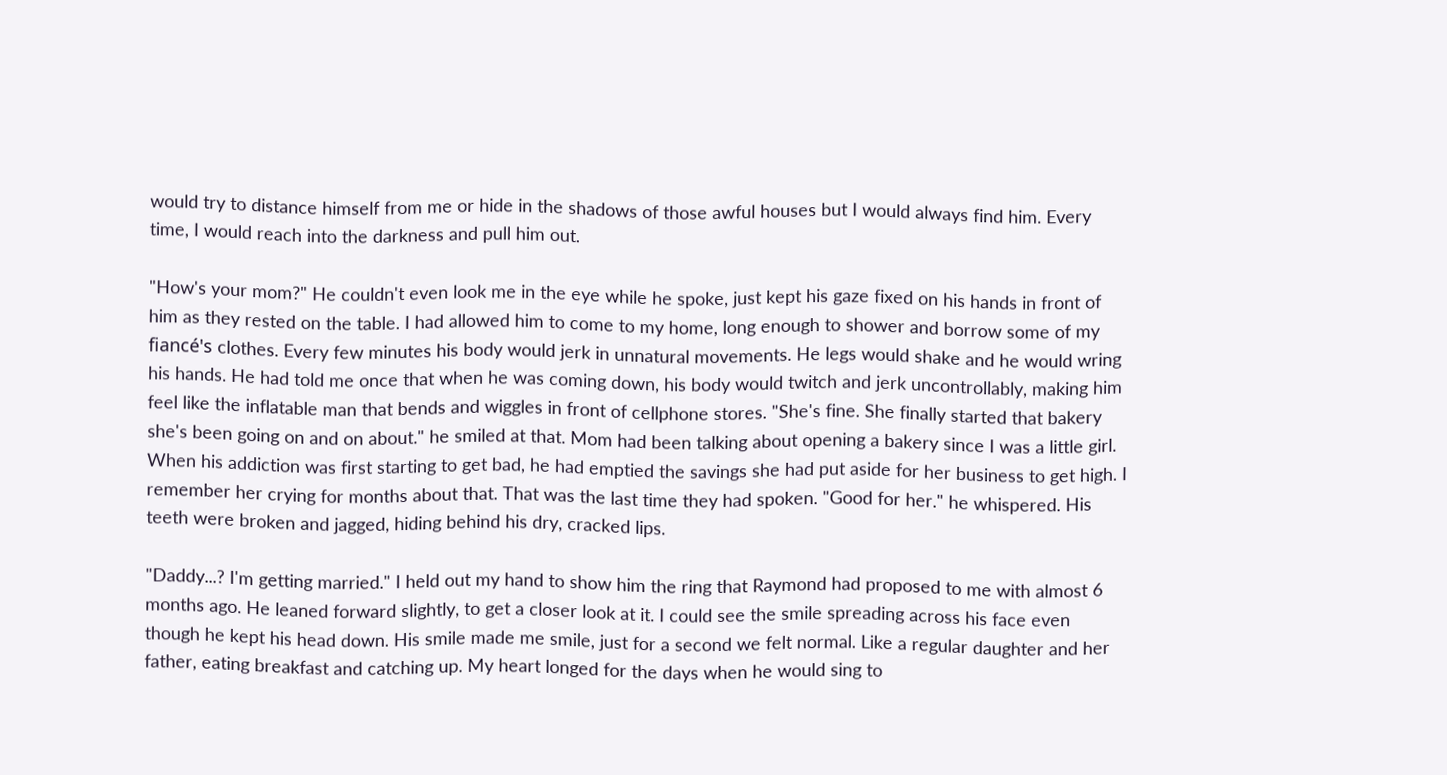would try to distance himself from me or hide in the shadows of those awful houses but I would always find him. Every time, I would reach into the darkness and pull him out.

"How's your mom?" He couldn't even look me in the eye while he spoke, just kept his gaze fixed on his hands in front of him as they rested on the table. I had allowed him to come to my home, long enough to shower and borrow some of my fiancé's clothes. Every few minutes his body would jerk in unnatural movements. He legs would shake and he would wring his hands. He had told me once that when he was coming down, his body would twitch and jerk uncontrollably, making him feel like the inflatable man that bends and wiggles in front of cellphone stores. "She's fine. She finally started that bakery she's been going on and on about." he smiled at that. Mom had been talking about opening a bakery since I was a little girl. When his addiction was first starting to get bad, he had emptied the savings she had put aside for her business to get high. I remember her crying for months about that. That was the last time they had spoken. "Good for her." he whispered. His teeth were broken and jagged, hiding behind his dry, cracked lips.

"Daddy...? I'm getting married." I held out my hand to show him the ring that Raymond had proposed to me with almost 6 months ago. He leaned forward slightly, to get a closer look at it. I could see the smile spreading across his face even though he kept his head down. His smile made me smile, just for a second we felt normal. Like a regular daughter and her father, eating breakfast and catching up. My heart longed for the days when he would sing to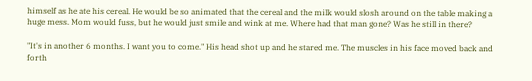himself as he ate his cereal. He would be so animated that the cereal and the milk would slosh around on the table making a huge mess. Mom would fuss, but he would just smile and wink at me. Where had that man gone? Was he still in there?

"It's in another 6 months. I want you to come." His head shot up and he stared me. The muscles in his face moved back and forth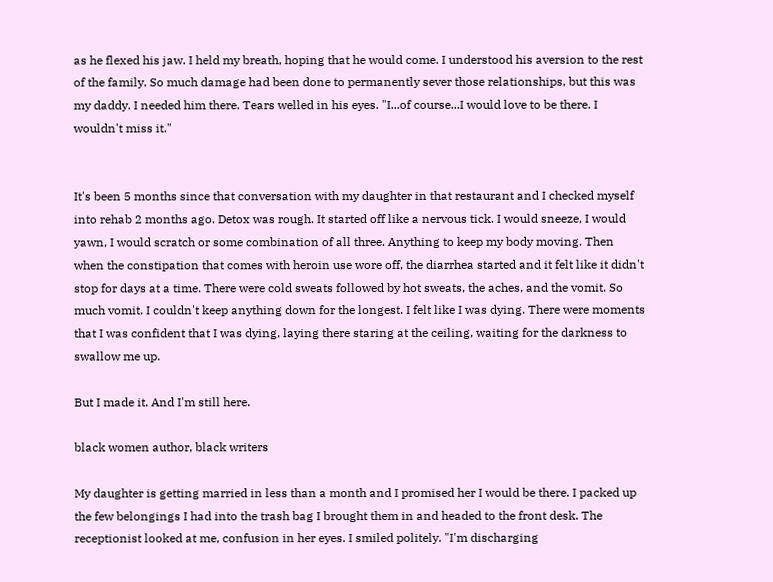as he flexed his jaw. I held my breath, hoping that he would come. I understood his aversion to the rest of the family. So much damage had been done to permanently sever those relationships, but this was my daddy. I needed him there. Tears welled in his eyes. "I...of course...I would love to be there. I wouldn't miss it."


It's been 5 months since that conversation with my daughter in that restaurant and I checked myself into rehab 2 months ago. Detox was rough. It started off like a nervous tick. I would sneeze, I would yawn, I would scratch or some combination of all three. Anything to keep my body moving. Then when the constipation that comes with heroin use wore off, the diarrhea started and it felt like it didn't stop for days at a time. There were cold sweats followed by hot sweats, the aches, and the vomit. So much vomit. I couldn't keep anything down for the longest. I felt like I was dying. There were moments that I was confident that I was dying, laying there staring at the ceiling, waiting for the darkness to swallow me up.

But I made it. And I'm still here.

black women author, black writers

My daughter is getting married in less than a month and I promised her I would be there. I packed up the few belongings I had into the trash bag I brought them in and headed to the front desk. The receptionist looked at me, confusion in her eyes. I smiled politely. "I'm discharging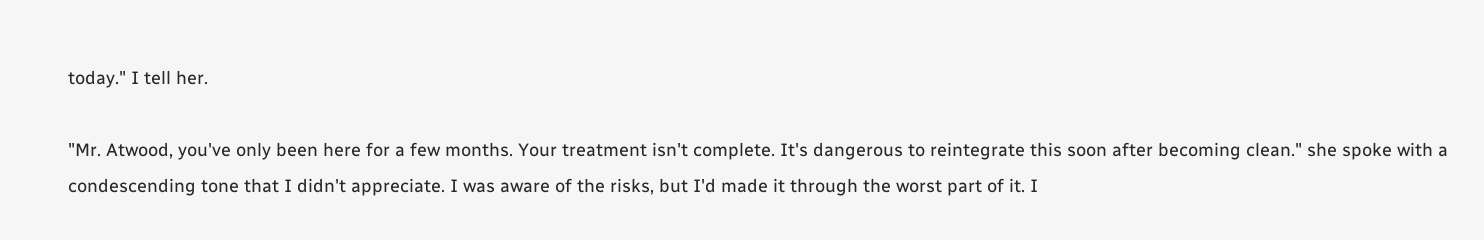today." I tell her.

"Mr. Atwood, you've only been here for a few months. Your treatment isn't complete. It's dangerous to reintegrate this soon after becoming clean." she spoke with a condescending tone that I didn't appreciate. I was aware of the risks, but I'd made it through the worst part of it. I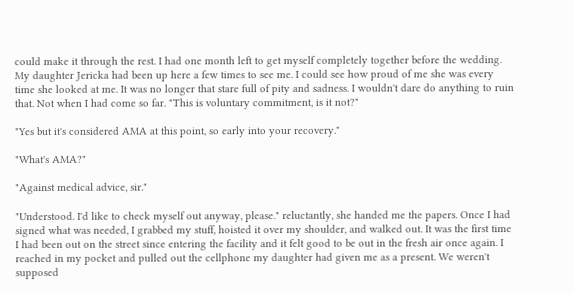could make it through the rest. I had one month left to get myself completely together before the wedding. My daughter Jericka had been up here a few times to see me. I could see how proud of me she was every time she looked at me. It was no longer that stare full of pity and sadness. I wouldn't dare do anything to ruin that. Not when I had come so far. "This is voluntary commitment, is it not?"

"Yes but it's considered AMA at this point, so early into your recovery."

"What's AMA?"

"Against medical advice, sir."

"Understood. I'd like to check myself out anyway, please." reluctantly, she handed me the papers. Once I had signed what was needed, I grabbed my stuff, hoisted it over my shoulder, and walked out. It was the first time I had been out on the street since entering the facility and it felt good to be out in the fresh air once again. I reached in my pocket and pulled out the cellphone my daughter had given me as a present. We weren't supposed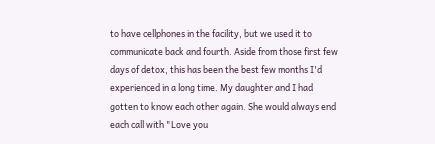to have cellphones in the facility, but we used it to communicate back and fourth. Aside from those first few days of detox, this has been the best few months I'd experienced in a long time. My daughter and I had gotten to know each other again. She would always end each call with "Love you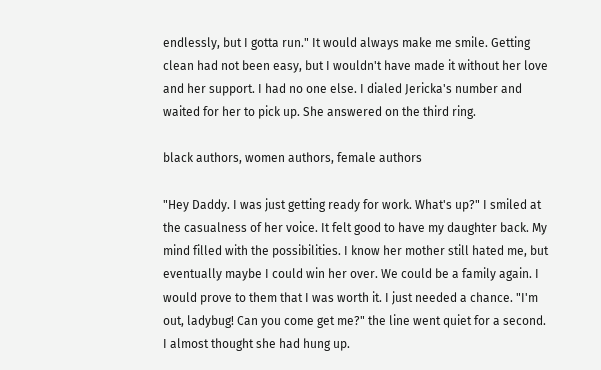endlessly, but I gotta run." It would always make me smile. Getting clean had not been easy, but I wouldn't have made it without her love and her support. I had no one else. I dialed Jericka's number and waited for her to pick up. She answered on the third ring.

black authors, women authors, female authors

"Hey Daddy. I was just getting ready for work. What's up?" I smiled at the casualness of her voice. It felt good to have my daughter back. My mind filled with the possibilities. I know her mother still hated me, but eventually maybe I could win her over. We could be a family again. I would prove to them that I was worth it. I just needed a chance. "I'm out, ladybug! Can you come get me?" the line went quiet for a second. I almost thought she had hung up.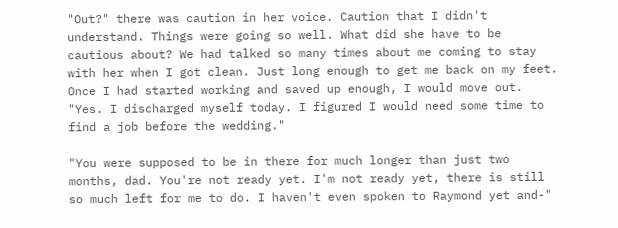"Out?" there was caution in her voice. Caution that I didn't understand. Things were going so well. What did she have to be cautious about? We had talked so many times about me coming to stay with her when I got clean. Just long enough to get me back on my feet. Once I had started working and saved up enough, I would move out. "Yes. I discharged myself today. I figured I would need some time to find a job before the wedding."

"You were supposed to be in there for much longer than just two months, dad. You're not ready yet. I'm not ready yet, there is still so much left for me to do. I haven't even spoken to Raymond yet and-"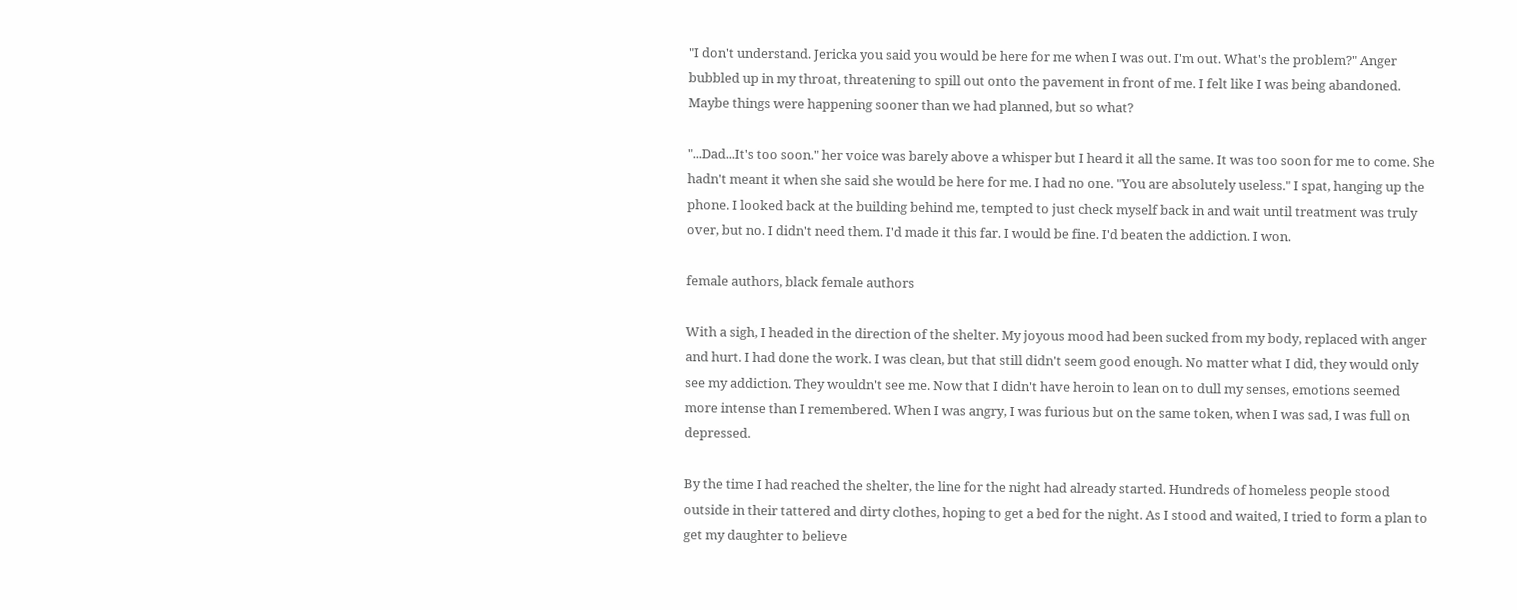"I don't understand. Jericka you said you would be here for me when I was out. I'm out. What's the problem?" Anger bubbled up in my throat, threatening to spill out onto the pavement in front of me. I felt like I was being abandoned. Maybe things were happening sooner than we had planned, but so what?

"...Dad...It's too soon." her voice was barely above a whisper but I heard it all the same. It was too soon for me to come. She hadn't meant it when she said she would be here for me. I had no one. "You are absolutely useless." I spat, hanging up the phone. I looked back at the building behind me, tempted to just check myself back in and wait until treatment was truly over, but no. I didn't need them. I'd made it this far. I would be fine. I'd beaten the addiction. I won.

female authors, black female authors

With a sigh, I headed in the direction of the shelter. My joyous mood had been sucked from my body, replaced with anger and hurt. I had done the work. I was clean, but that still didn't seem good enough. No matter what I did, they would only see my addiction. They wouldn't see me. Now that I didn't have heroin to lean on to dull my senses, emotions seemed more intense than I remembered. When I was angry, I was furious but on the same token, when I was sad, I was full on depressed.

By the time I had reached the shelter, the line for the night had already started. Hundreds of homeless people stood outside in their tattered and dirty clothes, hoping to get a bed for the night. As I stood and waited, I tried to form a plan to get my daughter to believe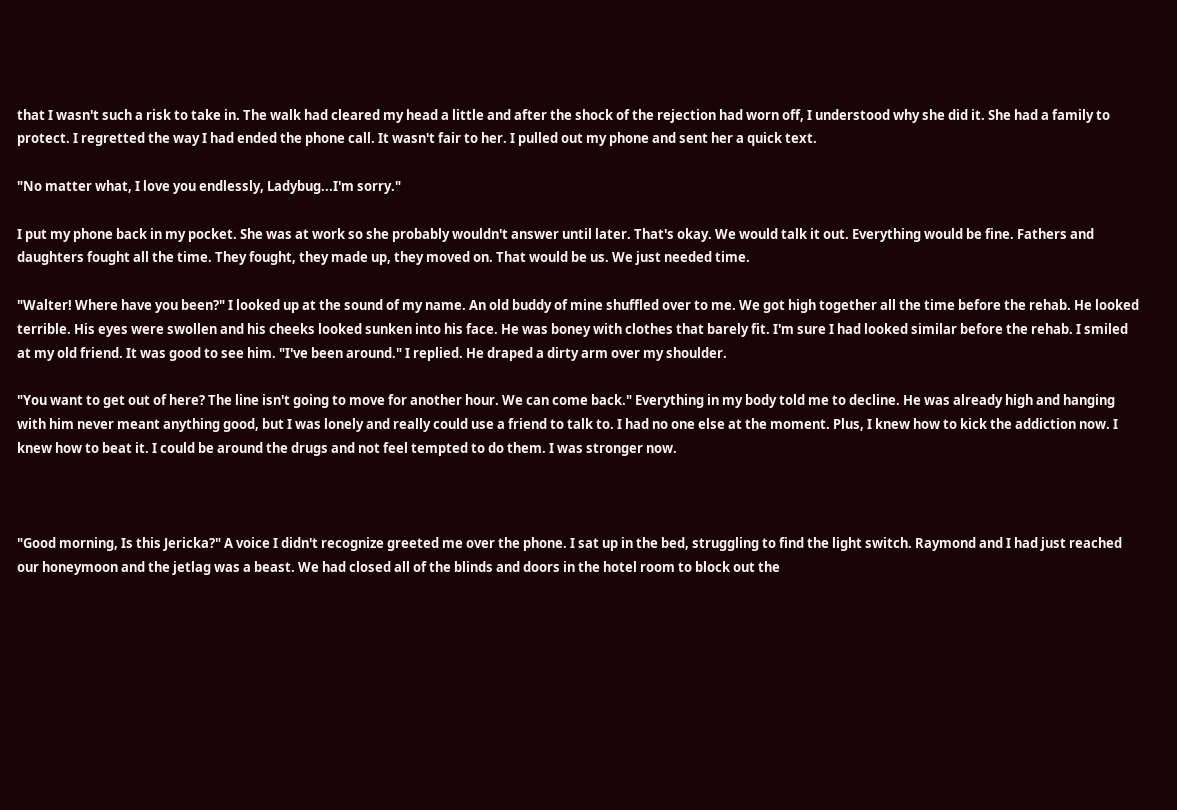that I wasn't such a risk to take in. The walk had cleared my head a little and after the shock of the rejection had worn off, I understood why she did it. She had a family to protect. I regretted the way I had ended the phone call. It wasn't fair to her. I pulled out my phone and sent her a quick text.

"No matter what, I love you endlessly, Ladybug...I'm sorry."

I put my phone back in my pocket. She was at work so she probably wouldn't answer until later. That's okay. We would talk it out. Everything would be fine. Fathers and daughters fought all the time. They fought, they made up, they moved on. That would be us. We just needed time.

"Walter! Where have you been?" I looked up at the sound of my name. An old buddy of mine shuffled over to me. We got high together all the time before the rehab. He looked terrible. His eyes were swollen and his cheeks looked sunken into his face. He was boney with clothes that barely fit. I'm sure I had looked similar before the rehab. I smiled at my old friend. It was good to see him. "I've been around." I replied. He draped a dirty arm over my shoulder.

"You want to get out of here? The line isn't going to move for another hour. We can come back." Everything in my body told me to decline. He was already high and hanging with him never meant anything good, but I was lonely and really could use a friend to talk to. I had no one else at the moment. Plus, I knew how to kick the addiction now. I knew how to beat it. I could be around the drugs and not feel tempted to do them. I was stronger now.



"Good morning, Is this Jericka?" A voice I didn't recognize greeted me over the phone. I sat up in the bed, struggling to find the light switch. Raymond and I had just reached our honeymoon and the jetlag was a beast. We had closed all of the blinds and doors in the hotel room to block out the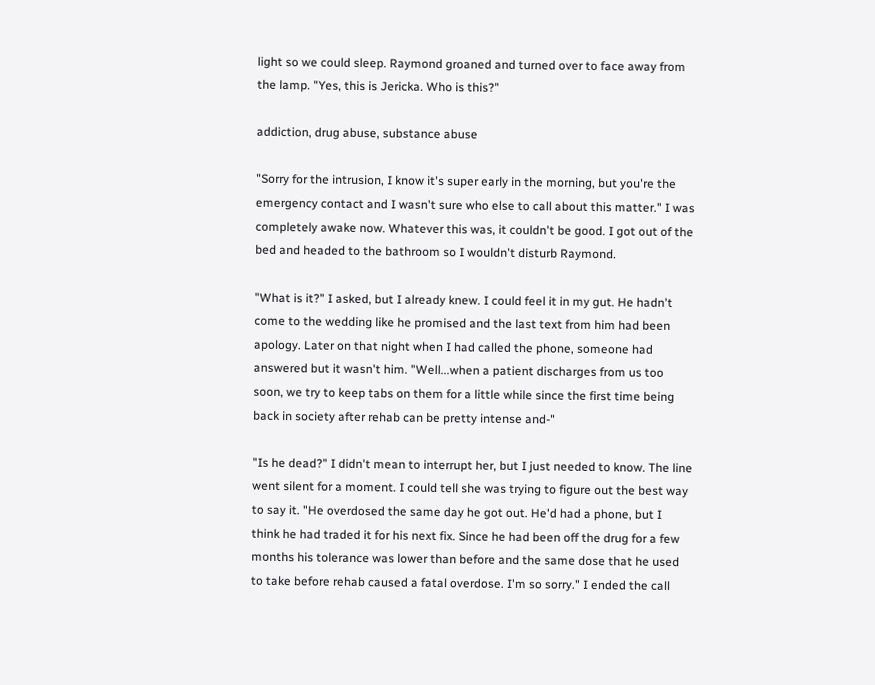light so we could sleep. Raymond groaned and turned over to face away from the lamp. "Yes, this is Jericka. Who is this?"

addiction, drug abuse, substance abuse

"Sorry for the intrusion, I know it's super early in the morning, but you're the emergency contact and I wasn't sure who else to call about this matter." I was completely awake now. Whatever this was, it couldn't be good. I got out of the bed and headed to the bathroom so I wouldn't disturb Raymond.

"What is it?" I asked, but I already knew. I could feel it in my gut. He hadn't come to the wedding like he promised and the last text from him had been apology. Later on that night when I had called the phone, someone had answered but it wasn't him. "Well...when a patient discharges from us too soon, we try to keep tabs on them for a little while since the first time being back in society after rehab can be pretty intense and-"

"Is he dead?" I didn't mean to interrupt her, but I just needed to know. The line went silent for a moment. I could tell she was trying to figure out the best way to say it. "He overdosed the same day he got out. He'd had a phone, but I think he had traded it for his next fix. Since he had been off the drug for a few months his tolerance was lower than before and the same dose that he used to take before rehab caused a fatal overdose. I'm so sorry." I ended the call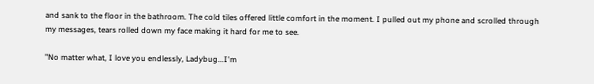and sank to the floor in the bathroom. The cold tiles offered little comfort in the moment. I pulled out my phone and scrolled through my messages, tears rolled down my face making it hard for me to see.

"No matter what, I love you endlessly, Ladybug...I'm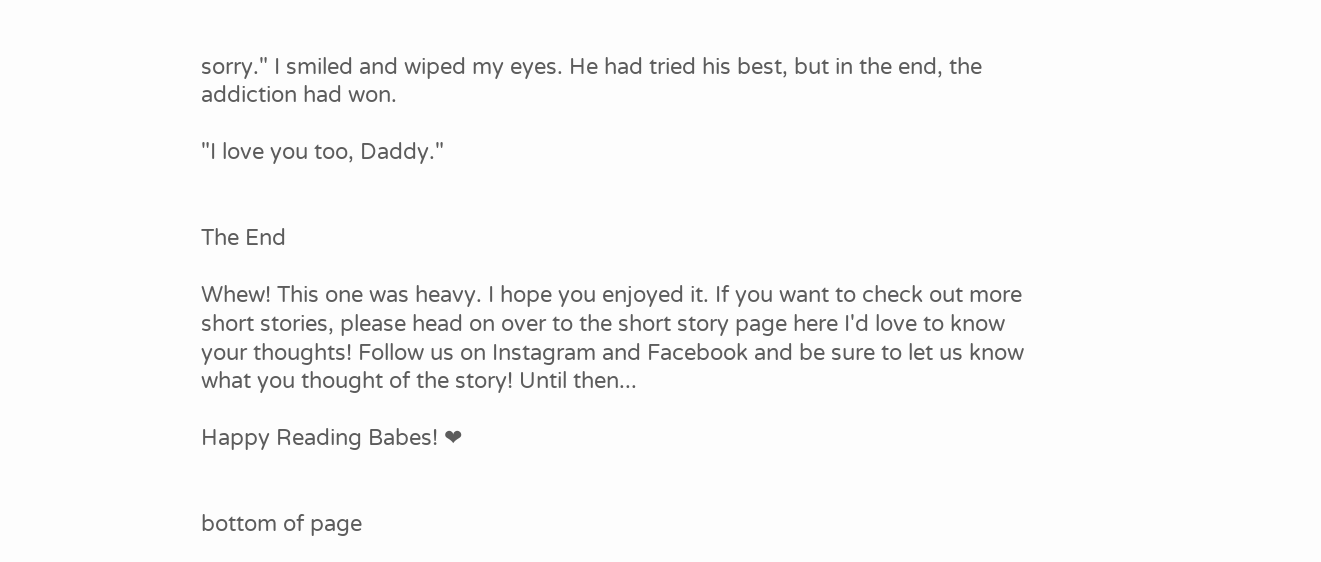sorry." I smiled and wiped my eyes. He had tried his best, but in the end, the addiction had won.

"I love you too, Daddy."


The End

Whew! This one was heavy. I hope you enjoyed it. If you want to check out more short stories, please head on over to the short story page here I'd love to know your thoughts! Follow us on Instagram and Facebook and be sure to let us know what you thought of the story! Until then...

Happy Reading Babes! ❤


bottom of page